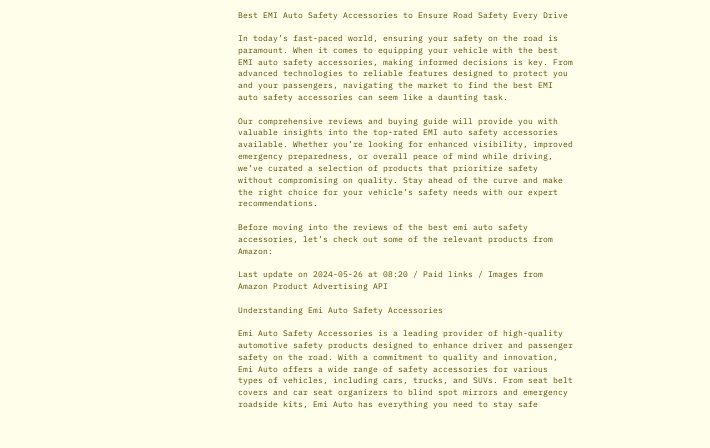Best EMI Auto Safety Accessories to Ensure Road Safety Every Drive

In today’s fast-paced world, ensuring your safety on the road is paramount. When it comes to equipping your vehicle with the best EMI auto safety accessories, making informed decisions is key. From advanced technologies to reliable features designed to protect you and your passengers, navigating the market to find the best EMI auto safety accessories can seem like a daunting task.

Our comprehensive reviews and buying guide will provide you with valuable insights into the top-rated EMI auto safety accessories available. Whether you’re looking for enhanced visibility, improved emergency preparedness, or overall peace of mind while driving, we’ve curated a selection of products that prioritize safety without compromising on quality. Stay ahead of the curve and make the right choice for your vehicle’s safety needs with our expert recommendations.

Before moving into the reviews of the best emi auto safety accessories, let’s check out some of the relevant products from Amazon:

Last update on 2024-05-26 at 08:20 / Paid links / Images from Amazon Product Advertising API

Understanding Emi Auto Safety Accessories

Emi Auto Safety Accessories is a leading provider of high-quality automotive safety products designed to enhance driver and passenger safety on the road. With a commitment to quality and innovation, Emi Auto offers a wide range of safety accessories for various types of vehicles, including cars, trucks, and SUVs. From seat belt covers and car seat organizers to blind spot mirrors and emergency roadside kits, Emi Auto has everything you need to stay safe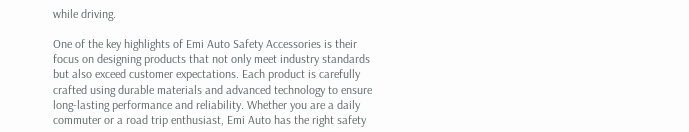while driving.

One of the key highlights of Emi Auto Safety Accessories is their focus on designing products that not only meet industry standards but also exceed customer expectations. Each product is carefully crafted using durable materials and advanced technology to ensure long-lasting performance and reliability. Whether you are a daily commuter or a road trip enthusiast, Emi Auto has the right safety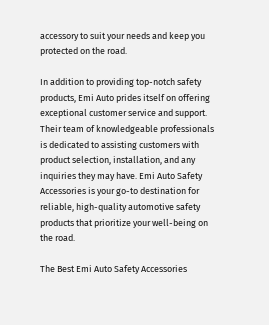accessory to suit your needs and keep you protected on the road.

In addition to providing top-notch safety products, Emi Auto prides itself on offering exceptional customer service and support. Their team of knowledgeable professionals is dedicated to assisting customers with product selection, installation, and any inquiries they may have. Emi Auto Safety Accessories is your go-to destination for reliable, high-quality automotive safety products that prioritize your well-being on the road.

The Best Emi Auto Safety Accessories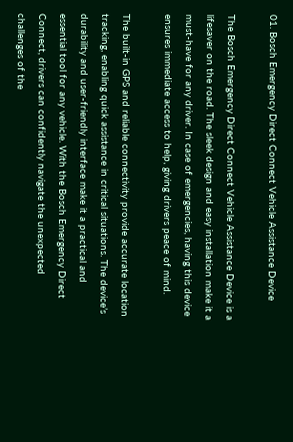01. Bosch Emergency Direct Connect Vehicle Assistance Device

The Bosch Emergency Direct Connect Vehicle Assistance Device is a lifesaver on the road. The sleek design and easy installation make it a must-have for any driver. In case of emergencies, having this device ensures immediate access to help, giving drivers peace of mind.

The built-in GPS and reliable connectivity provide accurate location tracking, enabling quick assistance in critical situations. The device’s durability and user-friendly interface make it a practical and essential tool for any vehicle. With the Bosch Emergency Direct Connect, drivers can confidently navigate the unexpected challenges of the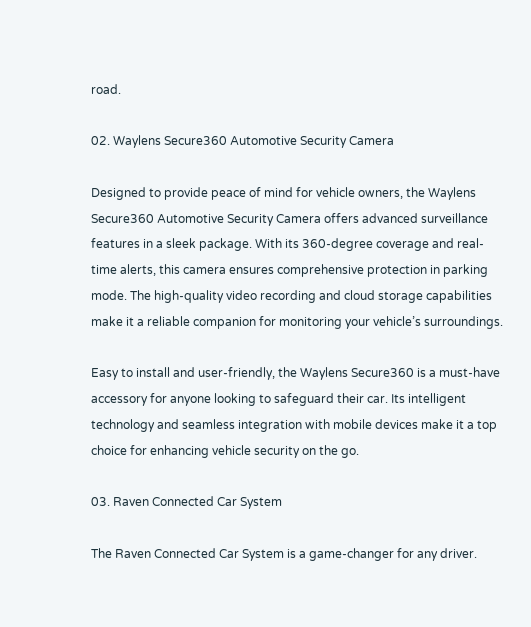road.

02. Waylens Secure360 Automotive Security Camera

Designed to provide peace of mind for vehicle owners, the Waylens Secure360 Automotive Security Camera offers advanced surveillance features in a sleek package. With its 360-degree coverage and real-time alerts, this camera ensures comprehensive protection in parking mode. The high-quality video recording and cloud storage capabilities make it a reliable companion for monitoring your vehicle’s surroundings.

Easy to install and user-friendly, the Waylens Secure360 is a must-have accessory for anyone looking to safeguard their car. Its intelligent technology and seamless integration with mobile devices make it a top choice for enhancing vehicle security on the go.

03. Raven Connected Car System

The Raven Connected Car System is a game-changer for any driver.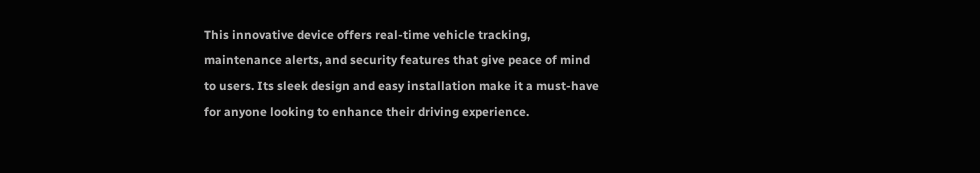This innovative device offers real-time vehicle tracking, maintenance alerts, and security features that give peace of mind to users. Its sleek design and easy installation make it a must-have for anyone looking to enhance their driving experience.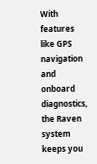With features like GPS navigation and onboard diagnostics, the Raven system keeps you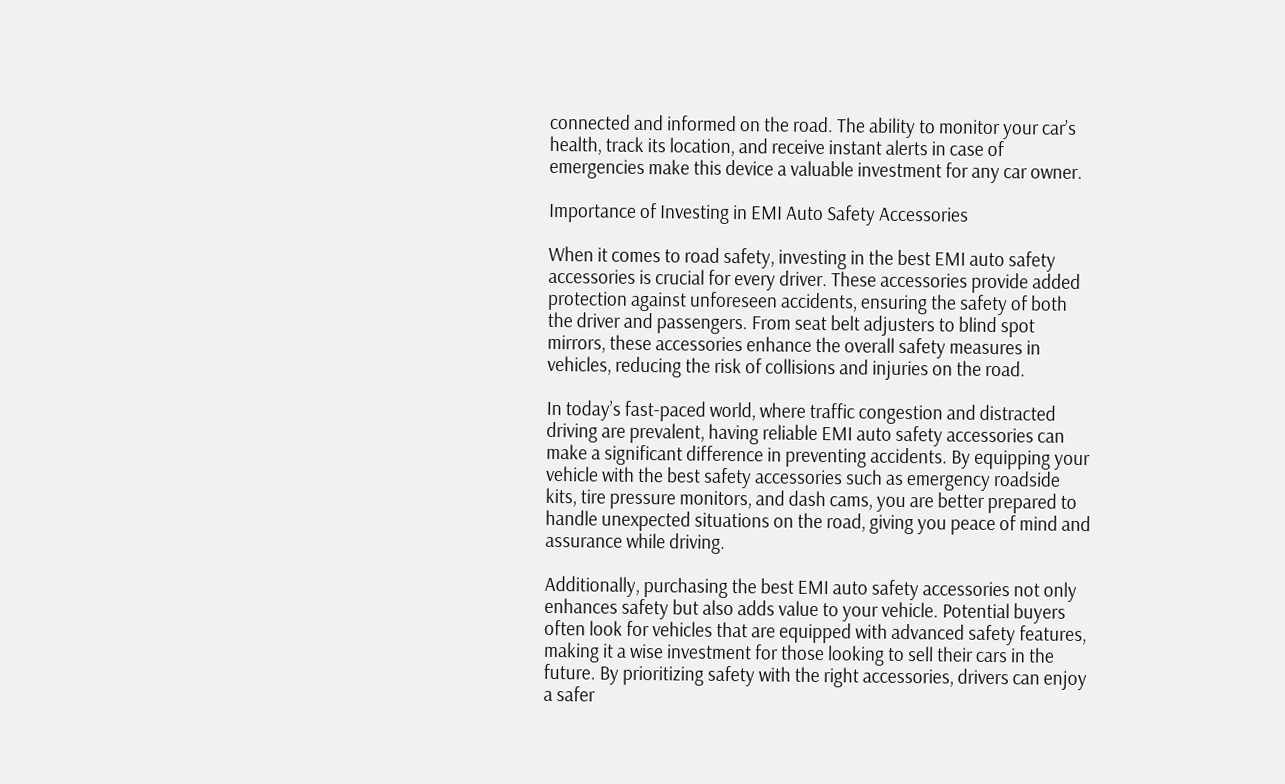connected and informed on the road. The ability to monitor your car’s health, track its location, and receive instant alerts in case of emergencies make this device a valuable investment for any car owner.

Importance of Investing in EMI Auto Safety Accessories

When it comes to road safety, investing in the best EMI auto safety accessories is crucial for every driver. These accessories provide added protection against unforeseen accidents, ensuring the safety of both the driver and passengers. From seat belt adjusters to blind spot mirrors, these accessories enhance the overall safety measures in vehicles, reducing the risk of collisions and injuries on the road.

In today’s fast-paced world, where traffic congestion and distracted driving are prevalent, having reliable EMI auto safety accessories can make a significant difference in preventing accidents. By equipping your vehicle with the best safety accessories such as emergency roadside kits, tire pressure monitors, and dash cams, you are better prepared to handle unexpected situations on the road, giving you peace of mind and assurance while driving.

Additionally, purchasing the best EMI auto safety accessories not only enhances safety but also adds value to your vehicle. Potential buyers often look for vehicles that are equipped with advanced safety features, making it a wise investment for those looking to sell their cars in the future. By prioritizing safety with the right accessories, drivers can enjoy a safer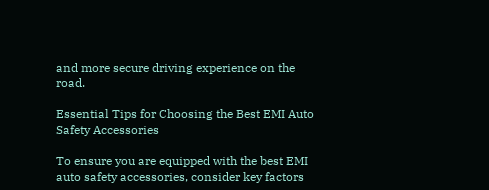and more secure driving experience on the road.

Essential Tips for Choosing the Best EMI Auto Safety Accessories

To ensure you are equipped with the best EMI auto safety accessories, consider key factors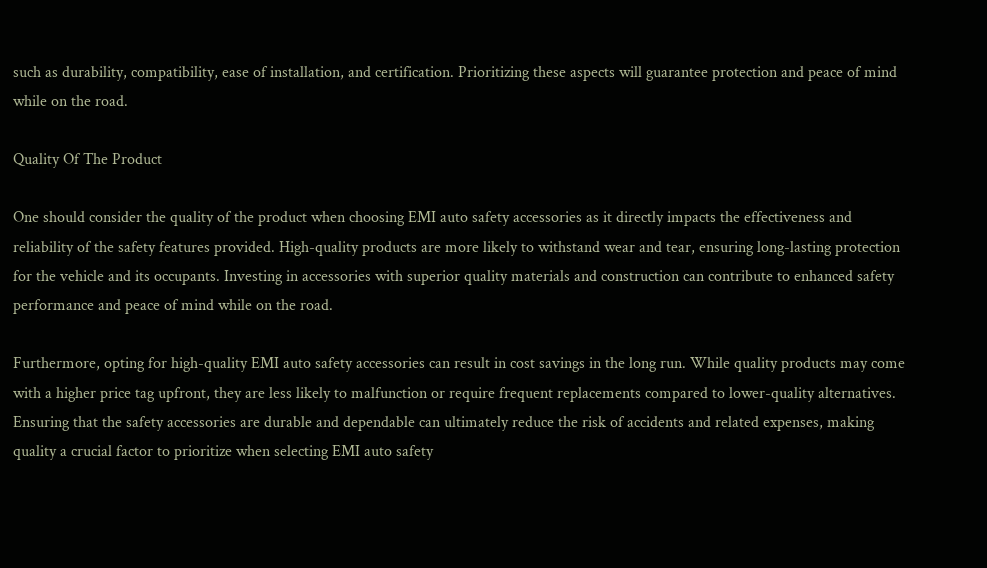such as durability, compatibility, ease of installation, and certification. Prioritizing these aspects will guarantee protection and peace of mind while on the road.

Quality Of The Product

One should consider the quality of the product when choosing EMI auto safety accessories as it directly impacts the effectiveness and reliability of the safety features provided. High-quality products are more likely to withstand wear and tear, ensuring long-lasting protection for the vehicle and its occupants. Investing in accessories with superior quality materials and construction can contribute to enhanced safety performance and peace of mind while on the road.

Furthermore, opting for high-quality EMI auto safety accessories can result in cost savings in the long run. While quality products may come with a higher price tag upfront, they are less likely to malfunction or require frequent replacements compared to lower-quality alternatives. Ensuring that the safety accessories are durable and dependable can ultimately reduce the risk of accidents and related expenses, making quality a crucial factor to prioritize when selecting EMI auto safety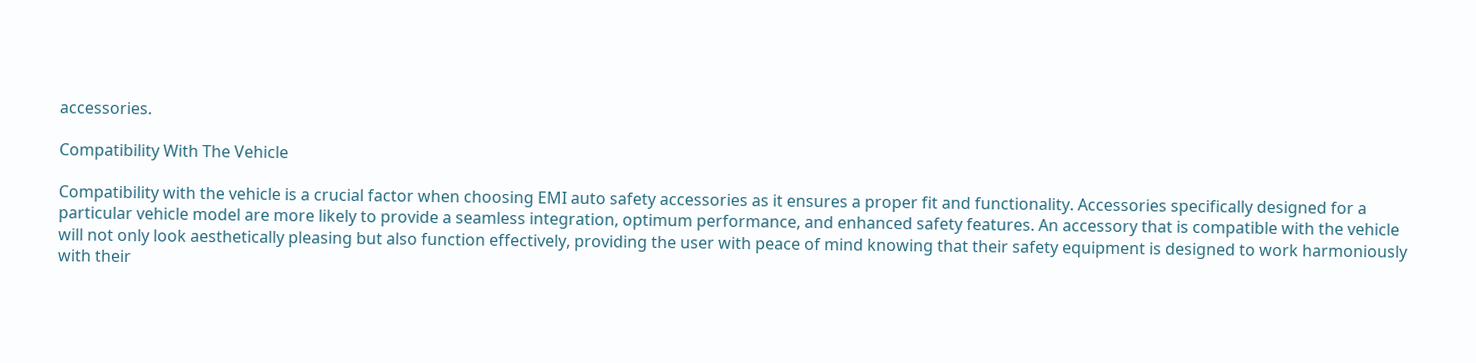accessories.

Compatibility With The Vehicle

Compatibility with the vehicle is a crucial factor when choosing EMI auto safety accessories as it ensures a proper fit and functionality. Accessories specifically designed for a particular vehicle model are more likely to provide a seamless integration, optimum performance, and enhanced safety features. An accessory that is compatible with the vehicle will not only look aesthetically pleasing but also function effectively, providing the user with peace of mind knowing that their safety equipment is designed to work harmoniously with their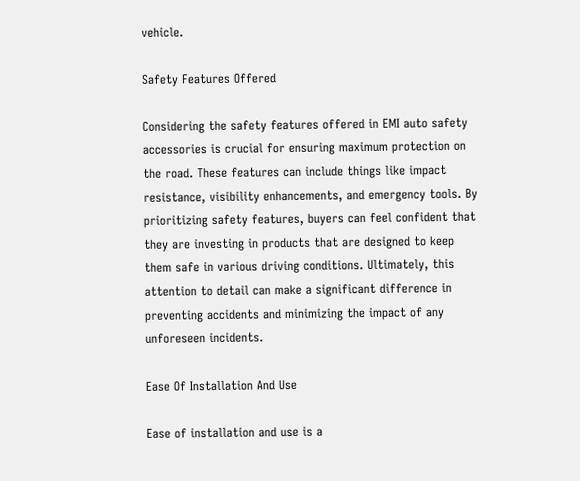vehicle.

Safety Features Offered

Considering the safety features offered in EMI auto safety accessories is crucial for ensuring maximum protection on the road. These features can include things like impact resistance, visibility enhancements, and emergency tools. By prioritizing safety features, buyers can feel confident that they are investing in products that are designed to keep them safe in various driving conditions. Ultimately, this attention to detail can make a significant difference in preventing accidents and minimizing the impact of any unforeseen incidents.

Ease Of Installation And Use

Ease of installation and use is a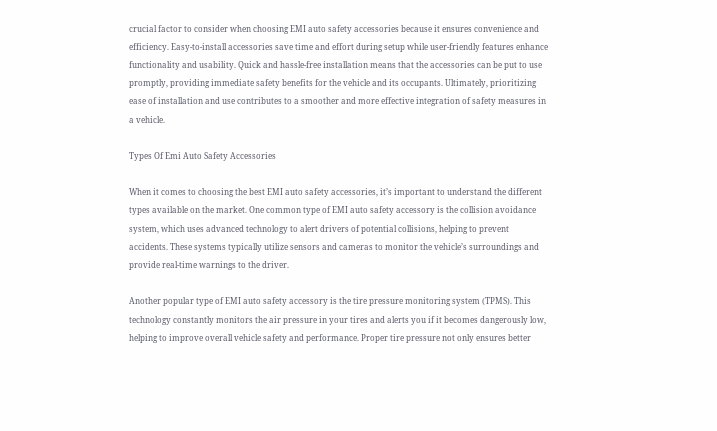crucial factor to consider when choosing EMI auto safety accessories because it ensures convenience and efficiency. Easy-to-install accessories save time and effort during setup while user-friendly features enhance functionality and usability. Quick and hassle-free installation means that the accessories can be put to use promptly, providing immediate safety benefits for the vehicle and its occupants. Ultimately, prioritizing ease of installation and use contributes to a smoother and more effective integration of safety measures in a vehicle.

Types Of Emi Auto Safety Accessories

When it comes to choosing the best EMI auto safety accessories, it’s important to understand the different types available on the market. One common type of EMI auto safety accessory is the collision avoidance system, which uses advanced technology to alert drivers of potential collisions, helping to prevent accidents. These systems typically utilize sensors and cameras to monitor the vehicle’s surroundings and provide real-time warnings to the driver.

Another popular type of EMI auto safety accessory is the tire pressure monitoring system (TPMS). This technology constantly monitors the air pressure in your tires and alerts you if it becomes dangerously low, helping to improve overall vehicle safety and performance. Proper tire pressure not only ensures better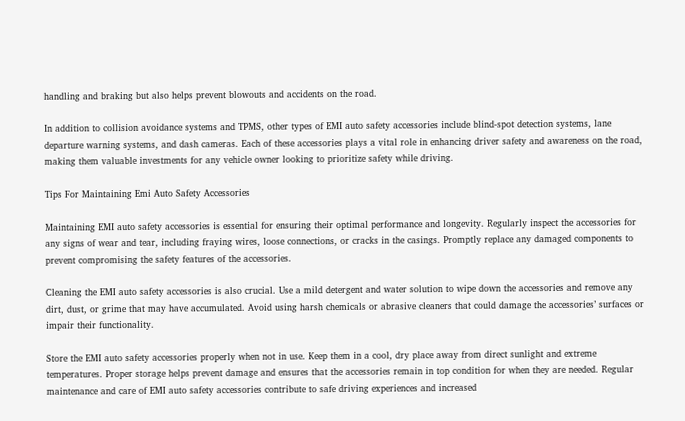handling and braking but also helps prevent blowouts and accidents on the road.

In addition to collision avoidance systems and TPMS, other types of EMI auto safety accessories include blind-spot detection systems, lane departure warning systems, and dash cameras. Each of these accessories plays a vital role in enhancing driver safety and awareness on the road, making them valuable investments for any vehicle owner looking to prioritize safety while driving.

Tips For Maintaining Emi Auto Safety Accessories

Maintaining EMI auto safety accessories is essential for ensuring their optimal performance and longevity. Regularly inspect the accessories for any signs of wear and tear, including fraying wires, loose connections, or cracks in the casings. Promptly replace any damaged components to prevent compromising the safety features of the accessories.

Cleaning the EMI auto safety accessories is also crucial. Use a mild detergent and water solution to wipe down the accessories and remove any dirt, dust, or grime that may have accumulated. Avoid using harsh chemicals or abrasive cleaners that could damage the accessories’ surfaces or impair their functionality.

Store the EMI auto safety accessories properly when not in use. Keep them in a cool, dry place away from direct sunlight and extreme temperatures. Proper storage helps prevent damage and ensures that the accessories remain in top condition for when they are needed. Regular maintenance and care of EMI auto safety accessories contribute to safe driving experiences and increased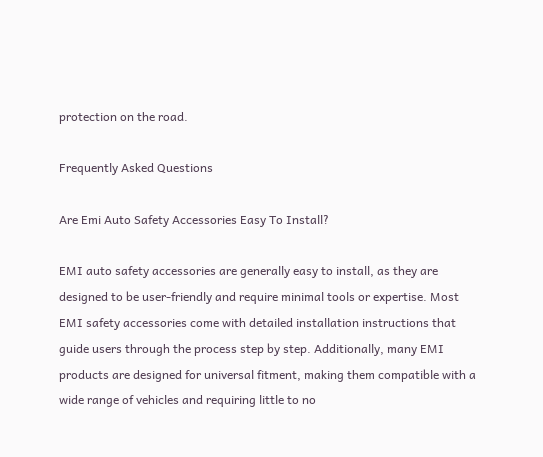protection on the road.

Frequently Asked Questions

Are Emi Auto Safety Accessories Easy To Install?

EMI auto safety accessories are generally easy to install, as they are designed to be user-friendly and require minimal tools or expertise. Most EMI safety accessories come with detailed installation instructions that guide users through the process step by step. Additionally, many EMI products are designed for universal fitment, making them compatible with a wide range of vehicles and requiring little to no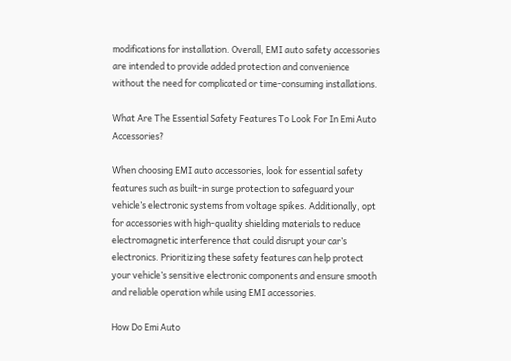modifications for installation. Overall, EMI auto safety accessories are intended to provide added protection and convenience without the need for complicated or time-consuming installations.

What Are The Essential Safety Features To Look For In Emi Auto Accessories?

When choosing EMI auto accessories, look for essential safety features such as built-in surge protection to safeguard your vehicle’s electronic systems from voltage spikes. Additionally, opt for accessories with high-quality shielding materials to reduce electromagnetic interference that could disrupt your car’s electronics. Prioritizing these safety features can help protect your vehicle’s sensitive electronic components and ensure smooth and reliable operation while using EMI accessories.

How Do Emi Auto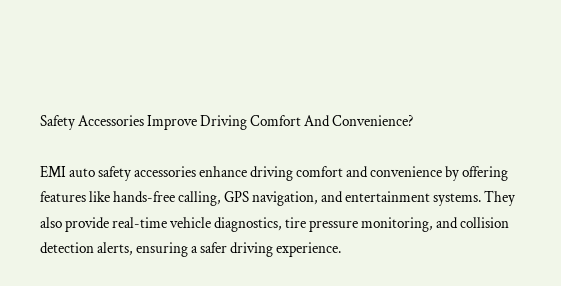Safety Accessories Improve Driving Comfort And Convenience?

EMI auto safety accessories enhance driving comfort and convenience by offering features like hands-free calling, GPS navigation, and entertainment systems. They also provide real-time vehicle diagnostics, tire pressure monitoring, and collision detection alerts, ensuring a safer driving experience.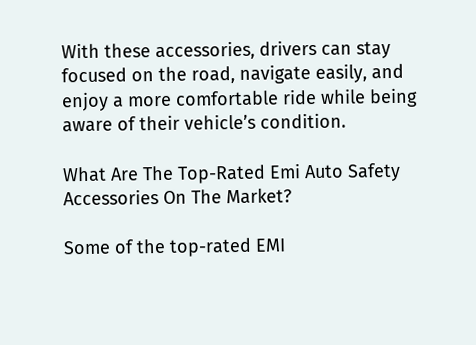With these accessories, drivers can stay focused on the road, navigate easily, and enjoy a more comfortable ride while being aware of their vehicle’s condition.

What Are The Top-Rated Emi Auto Safety Accessories On The Market?

Some of the top-rated EMI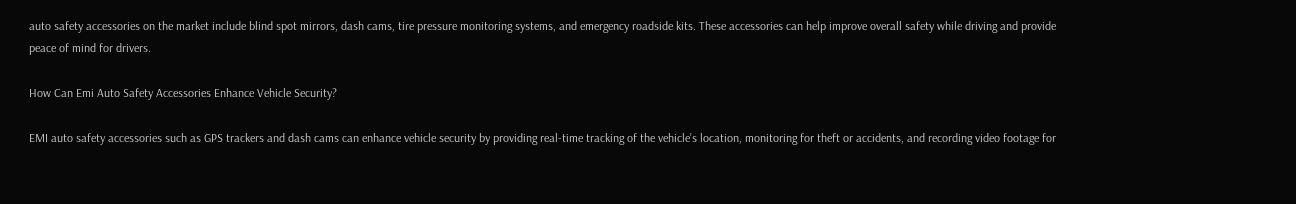auto safety accessories on the market include blind spot mirrors, dash cams, tire pressure monitoring systems, and emergency roadside kits. These accessories can help improve overall safety while driving and provide peace of mind for drivers.

How Can Emi Auto Safety Accessories Enhance Vehicle Security?

EMI auto safety accessories such as GPS trackers and dash cams can enhance vehicle security by providing real-time tracking of the vehicle’s location, monitoring for theft or accidents, and recording video footage for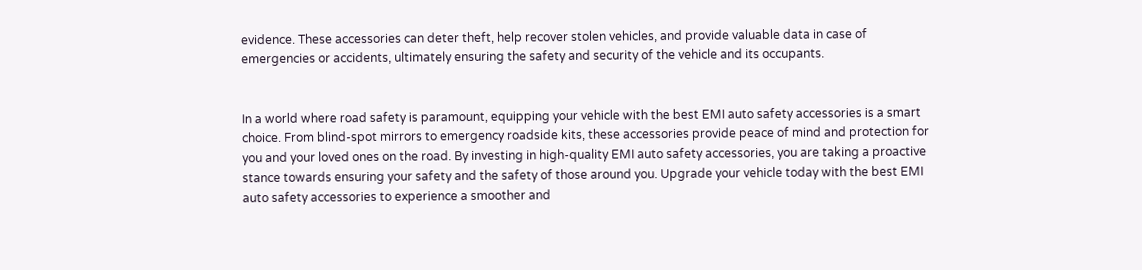evidence. These accessories can deter theft, help recover stolen vehicles, and provide valuable data in case of emergencies or accidents, ultimately ensuring the safety and security of the vehicle and its occupants.


In a world where road safety is paramount, equipping your vehicle with the best EMI auto safety accessories is a smart choice. From blind-spot mirrors to emergency roadside kits, these accessories provide peace of mind and protection for you and your loved ones on the road. By investing in high-quality EMI auto safety accessories, you are taking a proactive stance towards ensuring your safety and the safety of those around you. Upgrade your vehicle today with the best EMI auto safety accessories to experience a smoother and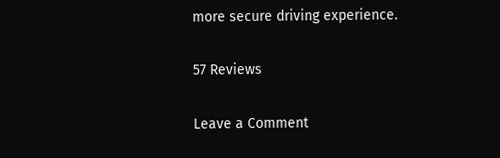more secure driving experience.

57 Reviews

Leave a Comment